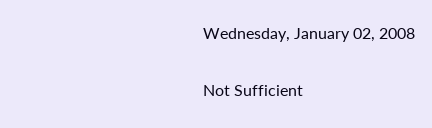Wednesday, January 02, 2008

Not Sufficient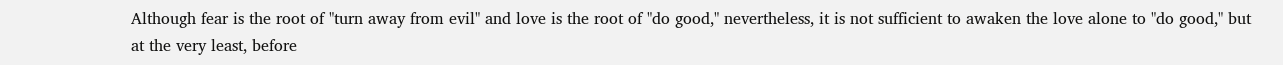Although fear is the root of "turn away from evil" and love is the root of "do good," nevertheless, it is not sufficient to awaken the love alone to "do good," but at the very least, before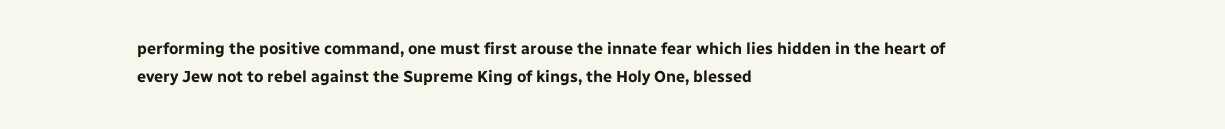performing the positive command, one must first arouse the innate fear which lies hidden in the heart of every Jew not to rebel against the Supreme King of kings, the Holy One, blessed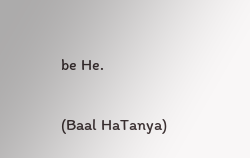be He.

(Baal HaTanya)